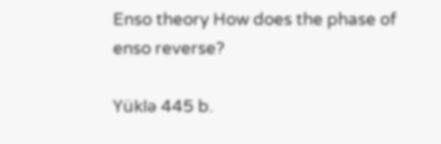Enso theory How does the phase of enso reverse?

Yüklə 445 b.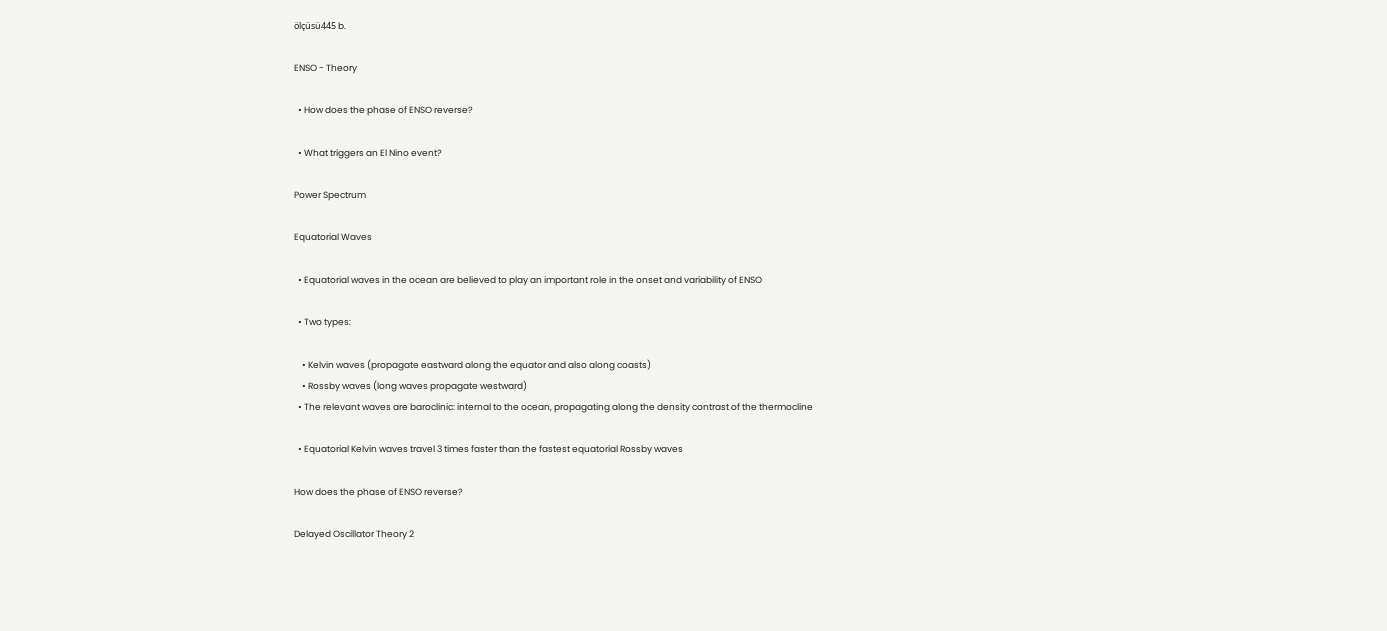ölçüsü445 b.

ENSO - Theory

  • How does the phase of ENSO reverse?

  • What triggers an El Nino event?

Power Spectrum

Equatorial Waves

  • Equatorial waves in the ocean are believed to play an important role in the onset and variability of ENSO

  • Two types:

    • Kelvin waves (propagate eastward along the equator and also along coasts)
    • Rossby waves (long waves propagate westward)
  • The relevant waves are baroclinic: internal to the ocean, propagating along the density contrast of the thermocline

  • Equatorial Kelvin waves travel 3 times faster than the fastest equatorial Rossby waves

How does the phase of ENSO reverse?

Delayed Oscillator Theory 2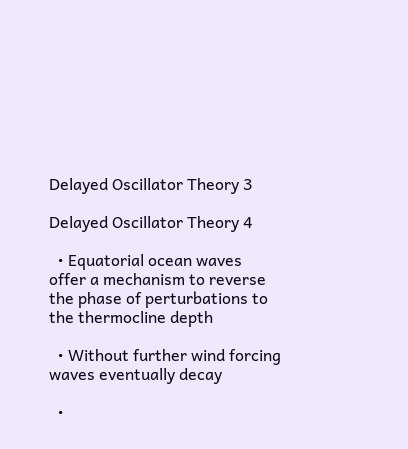Delayed Oscillator Theory 3

Delayed Oscillator Theory 4

  • Equatorial ocean waves offer a mechanism to reverse the phase of perturbations to the thermocline depth

  • Without further wind forcing waves eventually decay

  •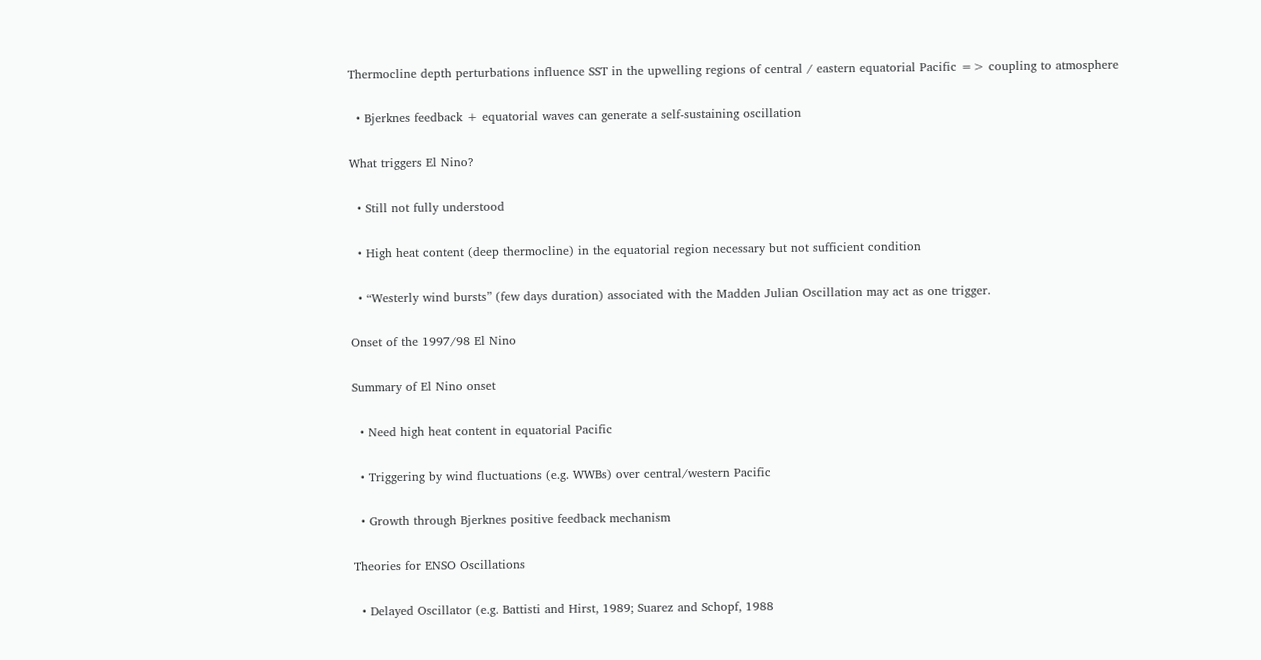Thermocline depth perturbations influence SST in the upwelling regions of central / eastern equatorial Pacific => coupling to atmosphere

  • Bjerknes feedback + equatorial waves can generate a self-sustaining oscillation

What triggers El Nino?

  • Still not fully understood

  • High heat content (deep thermocline) in the equatorial region necessary but not sufficient condition

  • “Westerly wind bursts” (few days duration) associated with the Madden Julian Oscillation may act as one trigger.

Onset of the 1997/98 El Nino

Summary of El Nino onset

  • Need high heat content in equatorial Pacific

  • Triggering by wind fluctuations (e.g. WWBs) over central/western Pacific

  • Growth through Bjerknes positive feedback mechanism

Theories for ENSO Oscillations

  • Delayed Oscillator (e.g. Battisti and Hirst, 1989; Suarez and Schopf, 1988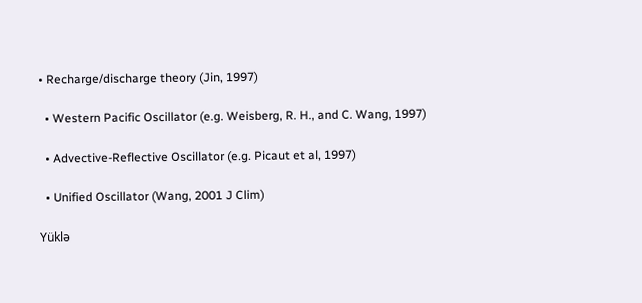• Recharge/discharge theory (Jin, 1997)

  • Western Pacific Oscillator (e.g. Weisberg, R. H., and C. Wang, 1997)

  • Advective-Reflective Oscillator (e.g. Picaut et al, 1997)

  • Unified Oscillator (Wang, 2001 J Clim)

Yüklə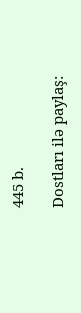445 b.

Dostları ilə paylaş: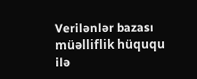Verilənlər bazası müəlliflik hüququ ilə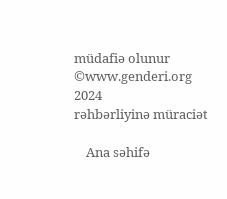müdafiə olunur ©www.genderi.org 2024
rəhbərliyinə müraciət

    Ana səhifə